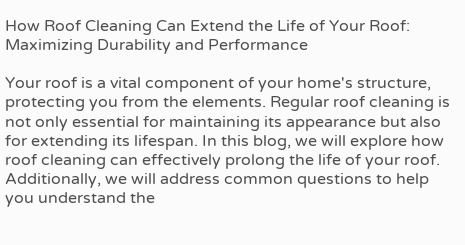How Roof Cleaning Can Extend the Life of Your Roof: Maximizing Durability and Performance

Your roof is a vital component of your home's structure, protecting you from the elements. Regular roof cleaning is not only essential for maintaining its appearance but also for extending its lifespan. In this blog, we will explore how roof cleaning can effectively prolong the life of your roof. Additionally, we will address common questions to help you understand the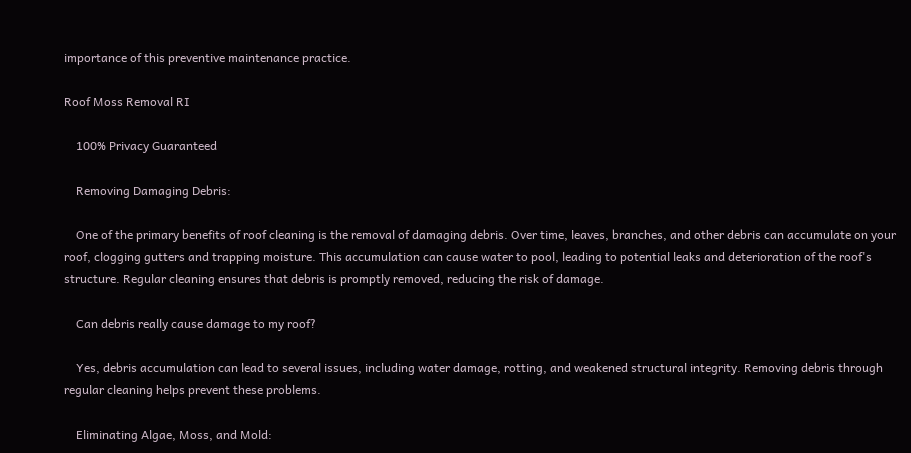importance of this preventive maintenance practice.

Roof Moss Removal RI

    100% Privacy Guaranteed

    Removing Damaging Debris:

    One of the primary benefits of roof cleaning is the removal of damaging debris. Over time, leaves, branches, and other debris can accumulate on your roof, clogging gutters and trapping moisture. This accumulation can cause water to pool, leading to potential leaks and deterioration of the roof's structure. Regular cleaning ensures that debris is promptly removed, reducing the risk of damage.

    Can debris really cause damage to my roof?

    Yes, debris accumulation can lead to several issues, including water damage, rotting, and weakened structural integrity. Removing debris through regular cleaning helps prevent these problems.

    Eliminating Algae, Moss, and Mold: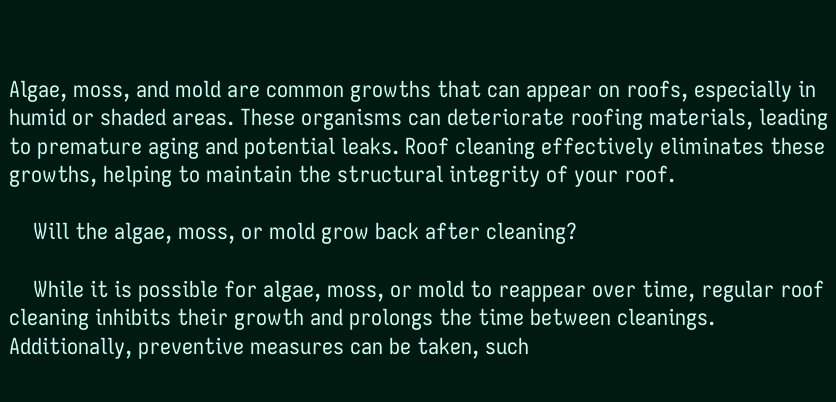Algae, moss, and mold are common growths that can appear on roofs, especially in humid or shaded areas. These organisms can deteriorate roofing materials, leading to premature aging and potential leaks. Roof cleaning effectively eliminates these growths, helping to maintain the structural integrity of your roof.

    Will the algae, moss, or mold grow back after cleaning?

    While it is possible for algae, moss, or mold to reappear over time, regular roof cleaning inhibits their growth and prolongs the time between cleanings. Additionally, preventive measures can be taken, such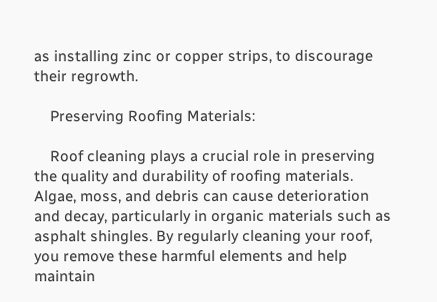as installing zinc or copper strips, to discourage their regrowth.

    Preserving Roofing Materials:

    Roof cleaning plays a crucial role in preserving the quality and durability of roofing materials. Algae, moss, and debris can cause deterioration and decay, particularly in organic materials such as asphalt shingles. By regularly cleaning your roof, you remove these harmful elements and help maintain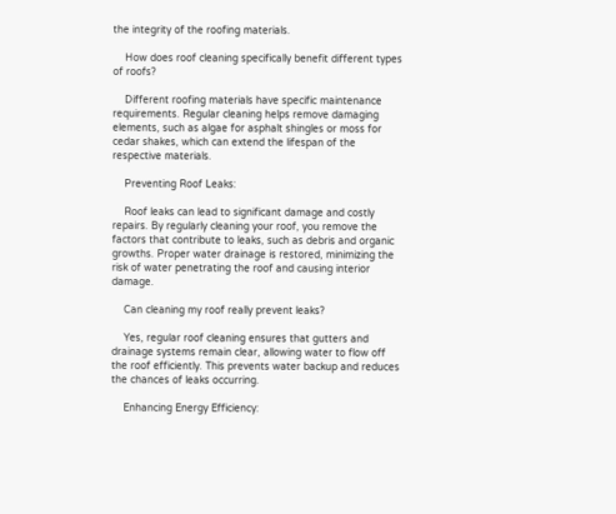the integrity of the roofing materials.

    How does roof cleaning specifically benefit different types of roofs?

    Different roofing materials have specific maintenance requirements. Regular cleaning helps remove damaging elements, such as algae for asphalt shingles or moss for cedar shakes, which can extend the lifespan of the respective materials.

    Preventing Roof Leaks:

    Roof leaks can lead to significant damage and costly repairs. By regularly cleaning your roof, you remove the factors that contribute to leaks, such as debris and organic growths. Proper water drainage is restored, minimizing the risk of water penetrating the roof and causing interior damage.

    Can cleaning my roof really prevent leaks?

    Yes, regular roof cleaning ensures that gutters and drainage systems remain clear, allowing water to flow off the roof efficiently. This prevents water backup and reduces the chances of leaks occurring.

    Enhancing Energy Efficiency: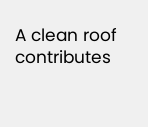A clean roof contributes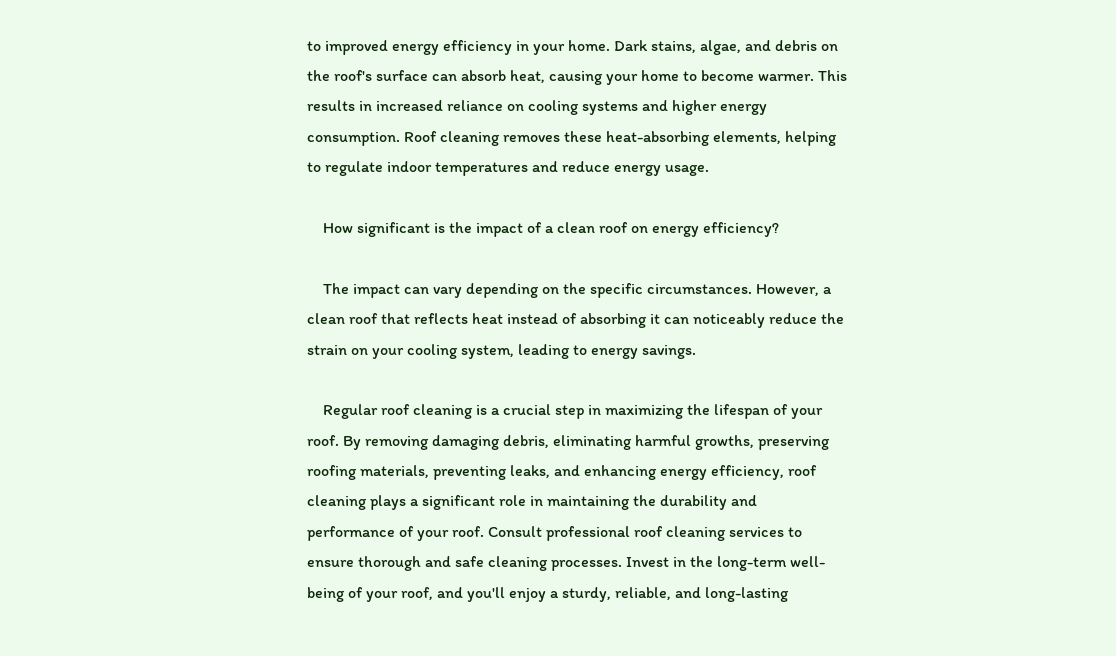to improved energy efficiency in your home. Dark stains, algae, and debris on the roof's surface can absorb heat, causing your home to become warmer. This results in increased reliance on cooling systems and higher energy consumption. Roof cleaning removes these heat-absorbing elements, helping to regulate indoor temperatures and reduce energy usage.

    How significant is the impact of a clean roof on energy efficiency?

    The impact can vary depending on the specific circumstances. However, a clean roof that reflects heat instead of absorbing it can noticeably reduce the strain on your cooling system, leading to energy savings.

    Regular roof cleaning is a crucial step in maximizing the lifespan of your roof. By removing damaging debris, eliminating harmful growths, preserving roofing materials, preventing leaks, and enhancing energy efficiency, roof cleaning plays a significant role in maintaining the durability and performance of your roof. Consult professional roof cleaning services to ensure thorough and safe cleaning processes. Invest in the long-term well-being of your roof, and you'll enjoy a sturdy, reliable, and long-lasting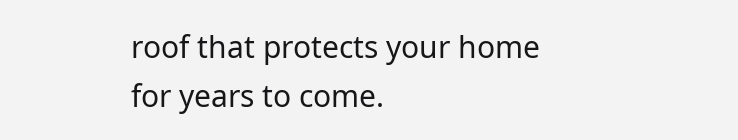roof that protects your home for years to come.